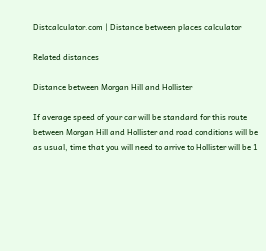Distcalculator.com | Distance between places calculator

Related distances

Distance between Morgan Hill and Hollister

If average speed of your car will be standard for this route between Morgan Hill and Hollister and road conditions will be as usual, time that you will need to arrive to Hollister will be 1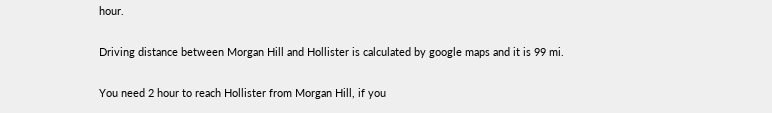hour.

Driving distance between Morgan Hill and Hollister is calculated by google maps and it is 99 mi.

You need 2 hour to reach Hollister from Morgan Hill, if you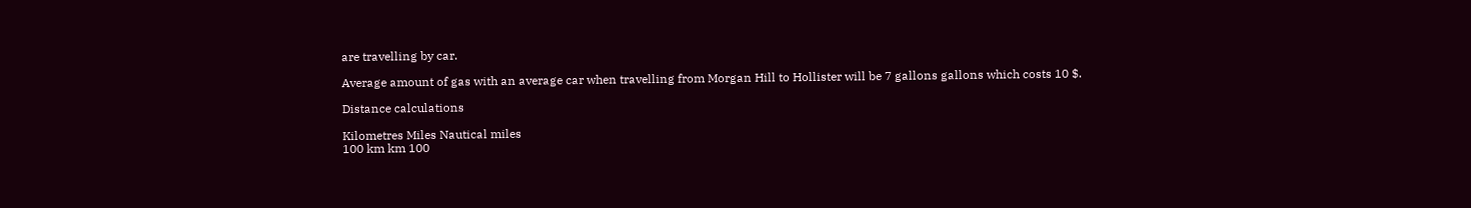are travelling by car.

Average amount of gas with an average car when travelling from Morgan Hill to Hollister will be 7 gallons gallons which costs 10 $.

Distance calculations

Kilometres Miles Nautical miles
100 km km 100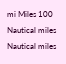mi Miles 100 Nautical miles Nautical miles